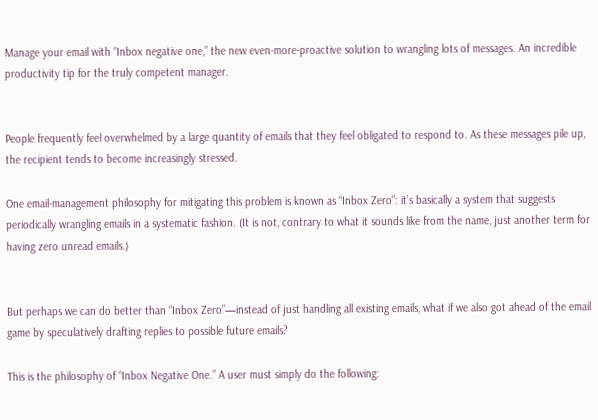Manage your email with “Inbox negative one,” the new even-more-proactive solution to wrangling lots of messages. An incredible productivity tip for the truly competent manager.


People frequently feel overwhelmed by a large quantity of emails that they feel obligated to respond to. As these messages pile up, the recipient tends to become increasingly stressed.

One email-management philosophy for mitigating this problem is known as “Inbox Zero”: it’s basically a system that suggests periodically wrangling emails in a systematic fashion. (It is not, contrary to what it sounds like from the name, just another term for having zero unread emails.)


But perhaps we can do better than “Inbox Zero”—instead of just handling all existing emails, what if we also got ahead of the email game by speculatively drafting replies to possible future emails?

This is the philosophy of “Inbox Negative One.” A user must simply do the following: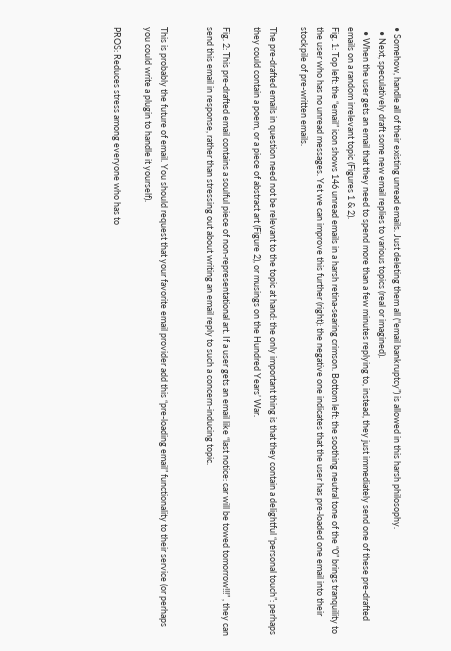• Somehow, handle all of their existing unread emails. Just deleting them all (“email bankruptcy”) is allowed in this harsh philosophy.
  • Next, speculatively draft some new email replies to various topics (real or imagined).
  • When the user gets an email that they need to spend more than a few minutes replying to, instead, they just immediately send one of these pre-drafted emails on a random irrelevant topic (Figures 1 & 2).
Fig. 1: Top left: the “email” icon shows 146 unread emails in a harsh retina-searing crimson. Bottom left: the soothing neutral tone of the “0” brings tranquility to the user who has no unread messages. Yet we can improve this further (right): the negative one indicates that the user has pre-loaded one email into their stockpile of pre-written emails.

The pre-drafted emails in question need not be relevant to the topic at hand: the only important thing is that they contain a delightful “personal touch”: perhaps they could contain a poem, or a piece of abstract art (Figure 2), or musings on the Hundred Years’ War.

Fig. 2: This pre-drafted email contains a soulful piece of non-representational art. If a user gets an email like “last notice: car will be towed tomorrow!!!” , they can send this email in response, rather than stressing out about writing an email reply to such a concern-inducing topic.


This is probably the future of email. You should request that your favorite email provider add this “pre-loading email” functionality to their service (or perhaps you could write a plugin to handle it yourself).

PROS: Reduces stress among everyone who has to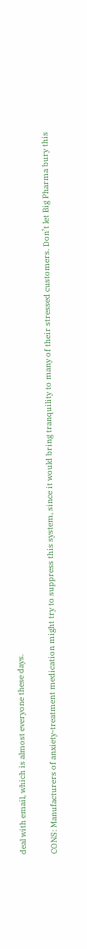deal with email, which is almost everyone these days.

CONS: Manufacturers of anxiety-treatment medication might try to suppress this system, since it would bring tranquility to many of their stressed customers. Don’t let Big Pharma bury this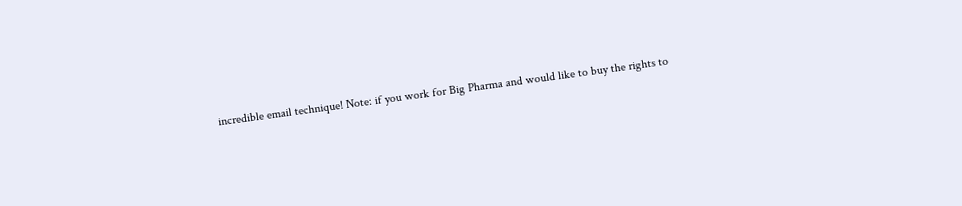incredible email technique! Note: if you work for Big Pharma and would like to buy the rights to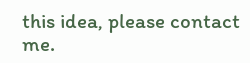this idea, please contact me.